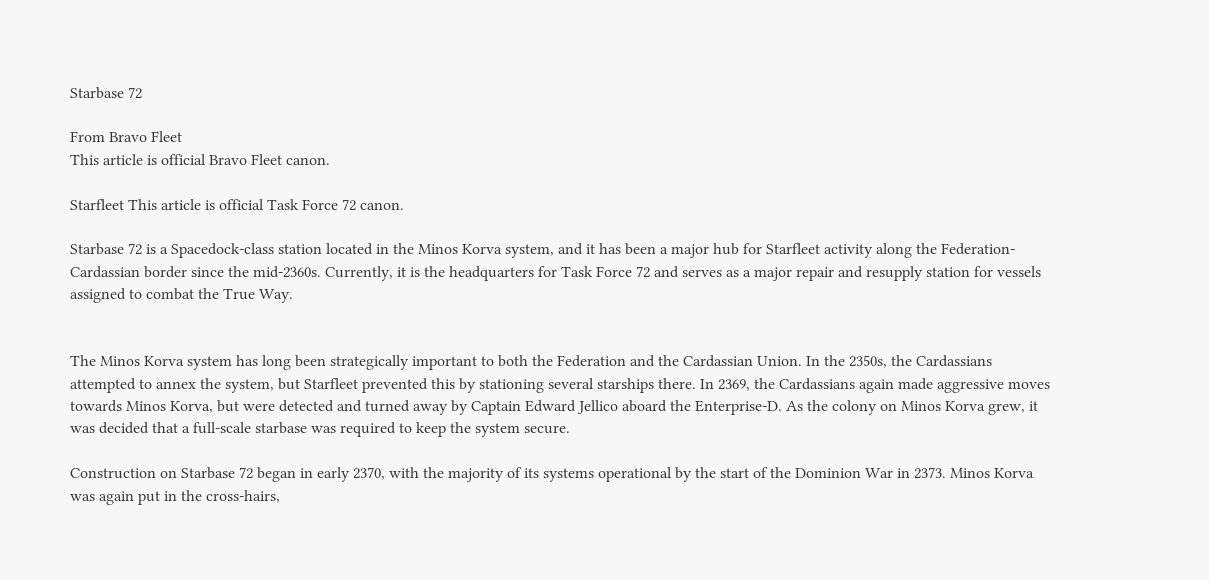Starbase 72

From Bravo Fleet
This article is official Bravo Fleet canon.

Starfleet This article is official Task Force 72 canon.

Starbase 72 is a Spacedock-class station located in the Minos Korva system, and it has been a major hub for Starfleet activity along the Federation-Cardassian border since the mid-2360s. Currently, it is the headquarters for Task Force 72 and serves as a major repair and resupply station for vessels assigned to combat the True Way.


The Minos Korva system has long been strategically important to both the Federation and the Cardassian Union. In the 2350s, the Cardassians attempted to annex the system, but Starfleet prevented this by stationing several starships there. In 2369, the Cardassians again made aggressive moves towards Minos Korva, but were detected and turned away by Captain Edward Jellico aboard the Enterprise-D. As the colony on Minos Korva grew, it was decided that a full-scale starbase was required to keep the system secure.

Construction on Starbase 72 began in early 2370, with the majority of its systems operational by the start of the Dominion War in 2373. Minos Korva was again put in the cross-hairs,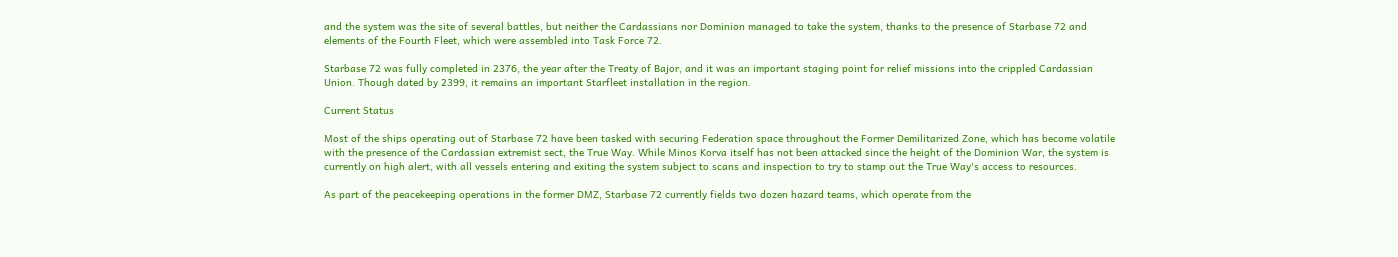and the system was the site of several battles, but neither the Cardassians nor Dominion managed to take the system, thanks to the presence of Starbase 72 and elements of the Fourth Fleet, which were assembled into Task Force 72.

Starbase 72 was fully completed in 2376, the year after the Treaty of Bajor, and it was an important staging point for relief missions into the crippled Cardassian Union. Though dated by 2399, it remains an important Starfleet installation in the region.

Current Status

Most of the ships operating out of Starbase 72 have been tasked with securing Federation space throughout the Former Demilitarized Zone, which has become volatile with the presence of the Cardassian extremist sect, the True Way. While Minos Korva itself has not been attacked since the height of the Dominion War, the system is currently on high alert, with all vessels entering and exiting the system subject to scans and inspection to try to stamp out the True Way's access to resources.

As part of the peacekeeping operations in the former DMZ, Starbase 72 currently fields two dozen hazard teams, which operate from the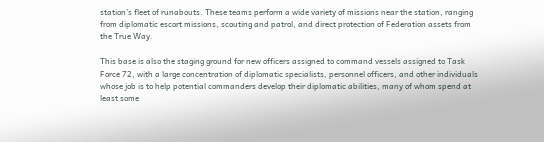station's fleet of runabouts. These teams perform a wide variety of missions near the station, ranging from diplomatic escort missions, scouting and patrol, and direct protection of Federation assets from the True Way.

This base is also the staging ground for new officers assigned to command vessels assigned to Task Force 72, with a large concentration of diplomatic specialists, personnel officers, and other individuals whose job is to help potential commanders develop their diplomatic abilities, many of whom spend at least some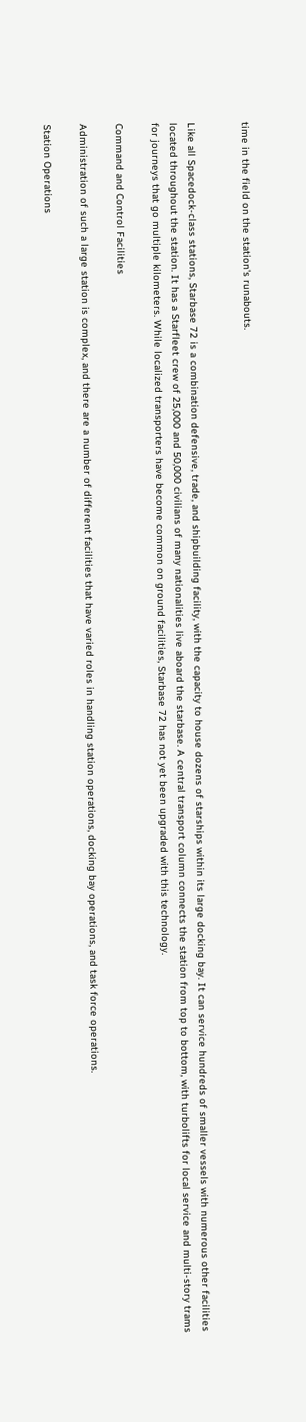time in the field on the station's runabouts.


Like all Spacedock-class stations, Starbase 72 is a combination defensive, trade, and shipbuilding facility, with the capacity to house dozens of starships within its large docking bay. It can service hundreds of smaller vessels with numerous other facilities located throughout the station. It has a Starfleet crew of 25,000 and 50,000 civilians of many nationalities live aboard the starbase. A central transport column connects the station from top to bottom, with turbolifts for local service and multi-story trams for journeys that go multiple kilometers. While localized transporters have become common on ground facilities, Starbase 72 has not yet been upgraded with this technology.

Command and Control Facilities

Administration of such a large station is complex, and there are a number of different facilities that have varied roles in handling station operations, docking bay operations, and task force operations.

Station Operations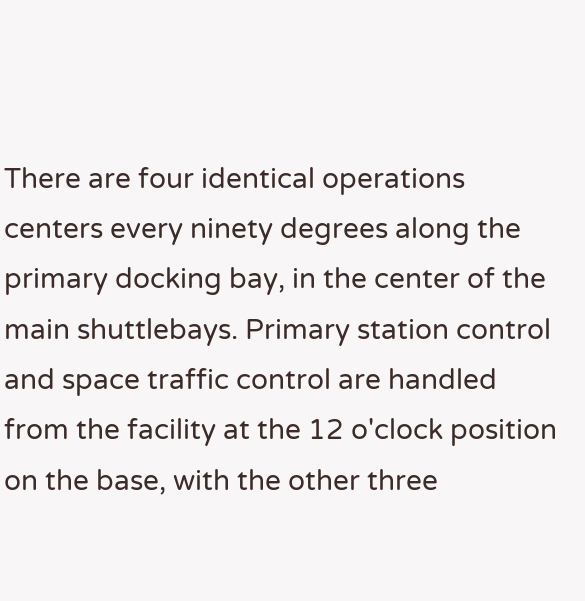There are four identical operations centers every ninety degrees along the primary docking bay, in the center of the main shuttlebays. Primary station control and space traffic control are handled from the facility at the 12 o'clock position on the base, with the other three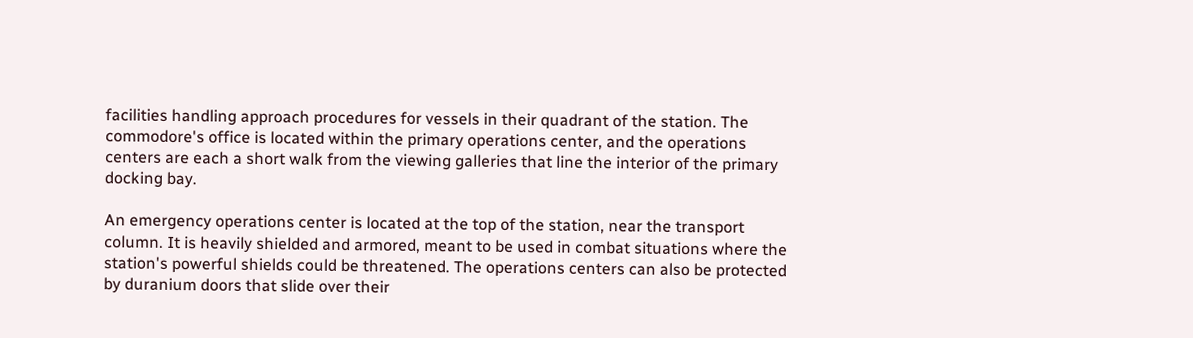facilities handling approach procedures for vessels in their quadrant of the station. The commodore's office is located within the primary operations center, and the operations centers are each a short walk from the viewing galleries that line the interior of the primary docking bay.

An emergency operations center is located at the top of the station, near the transport column. It is heavily shielded and armored, meant to be used in combat situations where the station's powerful shields could be threatened. The operations centers can also be protected by duranium doors that slide over their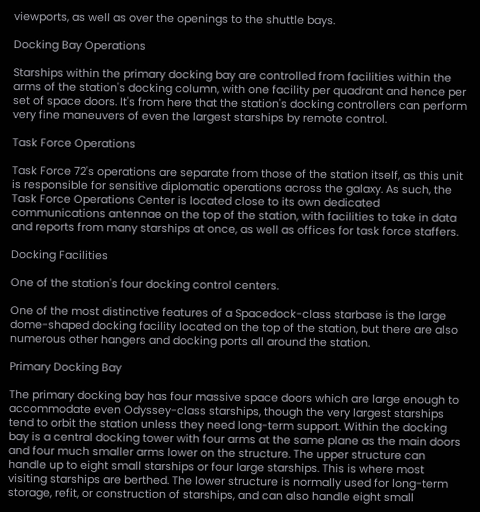viewports, as well as over the openings to the shuttle bays.

Docking Bay Operations

Starships within the primary docking bay are controlled from facilities within the arms of the station's docking column, with one facility per quadrant and hence per set of space doors. It's from here that the station's docking controllers can perform very fine maneuvers of even the largest starships by remote control.

Task Force Operations

Task Force 72's operations are separate from those of the station itself, as this unit is responsible for sensitive diplomatic operations across the galaxy. As such, the Task Force Operations Center is located close to its own dedicated communications antennae on the top of the station, with facilities to take in data and reports from many starships at once, as well as offices for task force staffers.

Docking Facilities

One of the station's four docking control centers.

One of the most distinctive features of a Spacedock-class starbase is the large dome-shaped docking facility located on the top of the station, but there are also numerous other hangers and docking ports all around the station.

Primary Docking Bay

The primary docking bay has four massive space doors which are large enough to accommodate even Odyssey-class starships, though the very largest starships tend to orbit the station unless they need long-term support. Within the docking bay is a central docking tower with four arms at the same plane as the main doors and four much smaller arms lower on the structure. The upper structure can handle up to eight small starships or four large starships. This is where most visiting starships are berthed. The lower structure is normally used for long-term storage, refit, or construction of starships, and can also handle eight small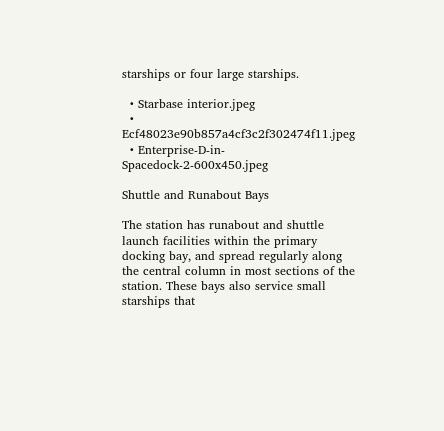starships or four large starships.

  • Starbase interior.jpeg
  • Ecf48023e90b857a4cf3c2f302474f11.jpeg
  • Enterprise-D-in-Spacedock-2-600x450.jpeg

Shuttle and Runabout Bays

The station has runabout and shuttle launch facilities within the primary docking bay, and spread regularly along the central column in most sections of the station. These bays also service small starships that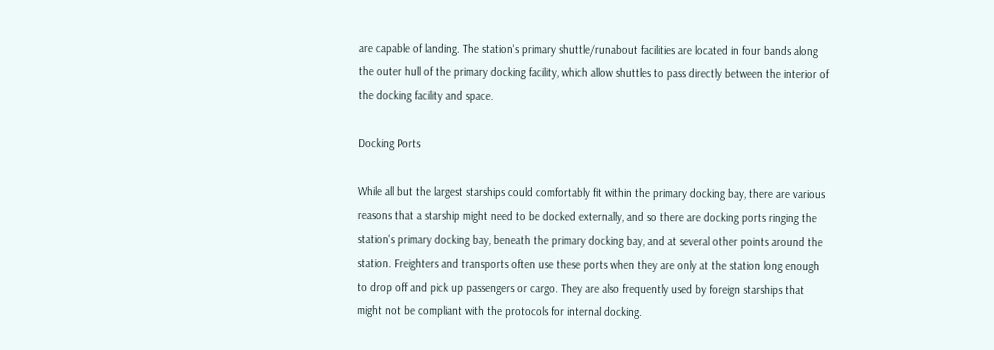are capable of landing. The station's primary shuttle/runabout facilities are located in four bands along the outer hull of the primary docking facility, which allow shuttles to pass directly between the interior of the docking facility and space.

Docking Ports

While all but the largest starships could comfortably fit within the primary docking bay, there are various reasons that a starship might need to be docked externally, and so there are docking ports ringing the station's primary docking bay, beneath the primary docking bay, and at several other points around the station. Freighters and transports often use these ports when they are only at the station long enough to drop off and pick up passengers or cargo. They are also frequently used by foreign starships that might not be compliant with the protocols for internal docking.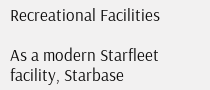Recreational Facilities

As a modern Starfleet facility, Starbase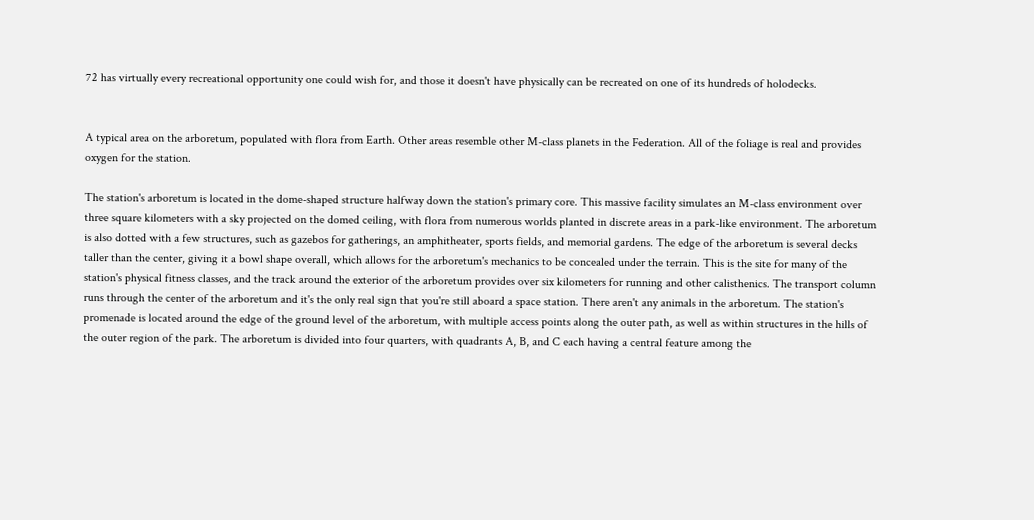72 has virtually every recreational opportunity one could wish for, and those it doesn't have physically can be recreated on one of its hundreds of holodecks.


A typical area on the arboretum, populated with flora from Earth. Other areas resemble other M-class planets in the Federation. All of the foliage is real and provides oxygen for the station.

The station's arboretum is located in the dome-shaped structure halfway down the station's primary core. This massive facility simulates an M-class environment over three square kilometers with a sky projected on the domed ceiling, with flora from numerous worlds planted in discrete areas in a park-like environment. The arboretum is also dotted with a few structures, such as gazebos for gatherings, an amphitheater, sports fields, and memorial gardens. The edge of the arboretum is several decks taller than the center, giving it a bowl shape overall, which allows for the arboretum's mechanics to be concealed under the terrain. This is the site for many of the station's physical fitness classes, and the track around the exterior of the arboretum provides over six kilometers for running and other calisthenics. The transport column runs through the center of the arboretum and it's the only real sign that you're still aboard a space station. There aren't any animals in the arboretum. The station's promenade is located around the edge of the ground level of the arboretum, with multiple access points along the outer path, as well as within structures in the hills of the outer region of the park. The arboretum is divided into four quarters, with quadrants A, B, and C each having a central feature among the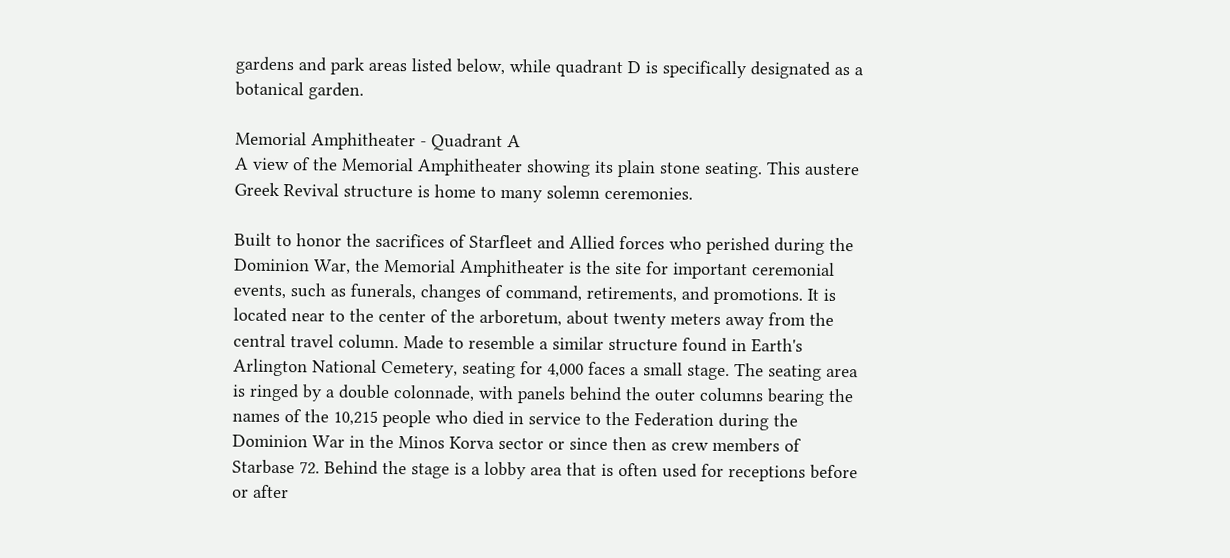gardens and park areas listed below, while quadrant D is specifically designated as a botanical garden.

Memorial Amphitheater - Quadrant A
A view of the Memorial Amphitheater showing its plain stone seating. This austere Greek Revival structure is home to many solemn ceremonies.

Built to honor the sacrifices of Starfleet and Allied forces who perished during the Dominion War, the Memorial Amphitheater is the site for important ceremonial events, such as funerals, changes of command, retirements, and promotions. It is located near to the center of the arboretum, about twenty meters away from the central travel column. Made to resemble a similar structure found in Earth's Arlington National Cemetery, seating for 4,000 faces a small stage. The seating area is ringed by a double colonnade, with panels behind the outer columns bearing the names of the 10,215 people who died in service to the Federation during the Dominion War in the Minos Korva sector or since then as crew members of Starbase 72. Behind the stage is a lobby area that is often used for receptions before or after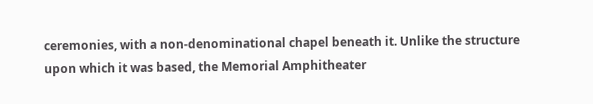ceremonies, with a non-denominational chapel beneath it. Unlike the structure upon which it was based, the Memorial Amphitheater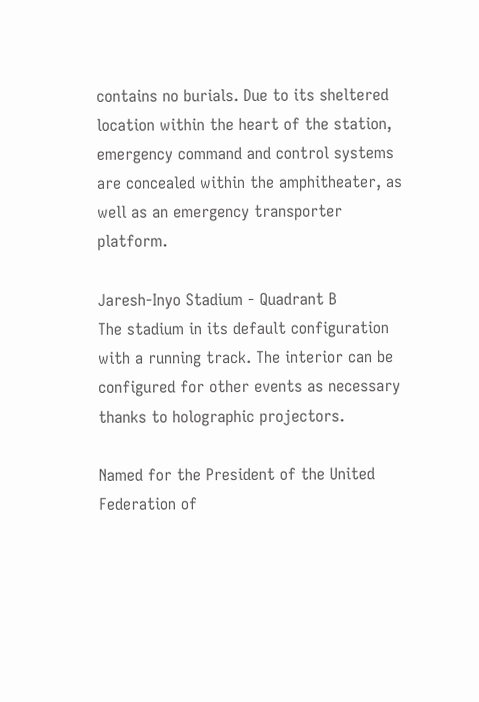contains no burials. Due to its sheltered location within the heart of the station, emergency command and control systems are concealed within the amphitheater, as well as an emergency transporter platform.

Jaresh-Inyo Stadium - Quadrant B
The stadium in its default configuration with a running track. The interior can be configured for other events as necessary thanks to holographic projectors.

Named for the President of the United Federation of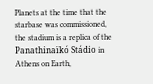Planets at the time that the starbase was commissioned, the stadium is a replica of the Panathinaïkó Stádio in Athens on Earth,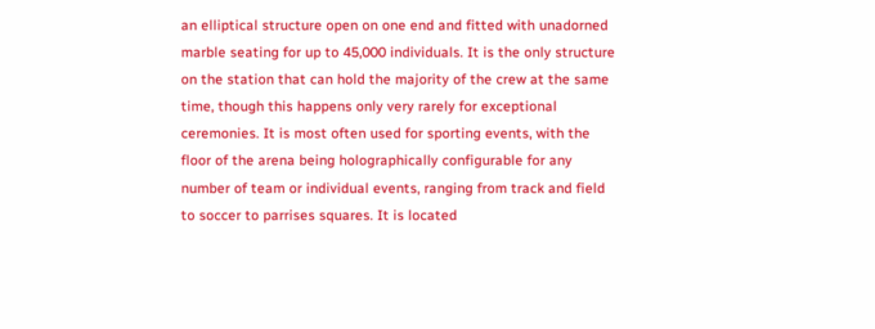an elliptical structure open on one end and fitted with unadorned marble seating for up to 45,000 individuals. It is the only structure on the station that can hold the majority of the crew at the same time, though this happens only very rarely for exceptional ceremonies. It is most often used for sporting events, with the floor of the arena being holographically configurable for any number of team or individual events, ranging from track and field to soccer to parrises squares. It is located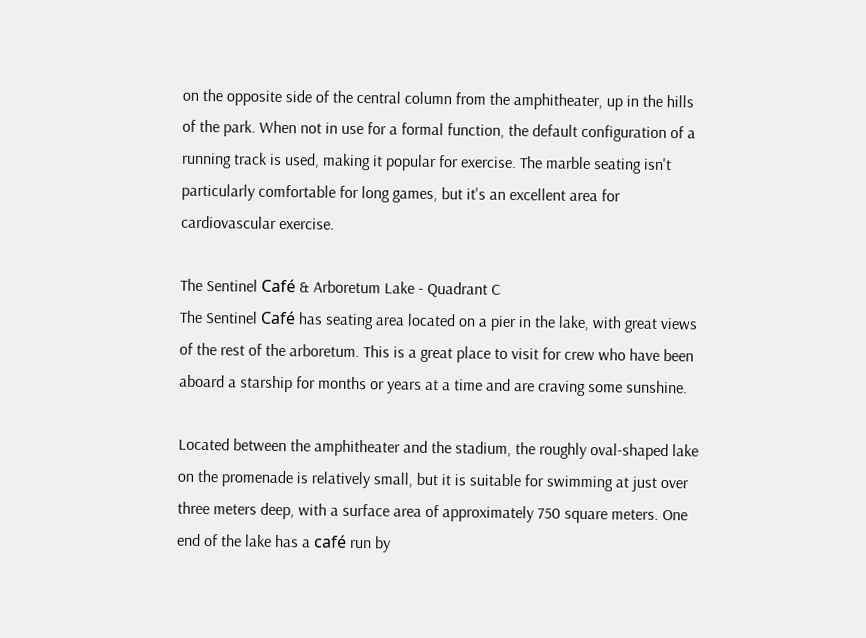on the opposite side of the central column from the amphitheater, up in the hills of the park. When not in use for a formal function, the default configuration of a running track is used, making it popular for exercise. The marble seating isn't particularly comfortable for long games, but it's an excellent area for cardiovascular exercise.

The Sentinel Café & Arboretum Lake - Quadrant C
The Sentinel Café has seating area located on a pier in the lake, with great views of the rest of the arboretum. This is a great place to visit for crew who have been aboard a starship for months or years at a time and are craving some sunshine.

Located between the amphitheater and the stadium, the roughly oval-shaped lake on the promenade is relatively small, but it is suitable for swimming at just over three meters deep, with a surface area of approximately 750 square meters. One end of the lake has a café run by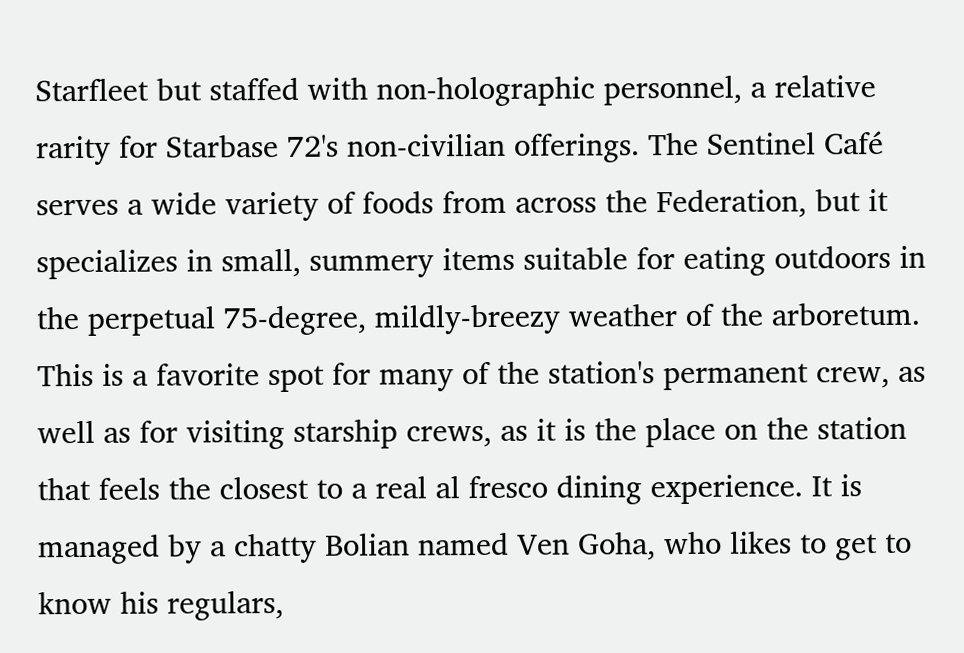Starfleet but staffed with non-holographic personnel, a relative rarity for Starbase 72's non-civilian offerings. The Sentinel Café serves a wide variety of foods from across the Federation, but it specializes in small, summery items suitable for eating outdoors in the perpetual 75-degree, mildly-breezy weather of the arboretum. This is a favorite spot for many of the station's permanent crew, as well as for visiting starship crews, as it is the place on the station that feels the closest to a real al fresco dining experience. It is managed by a chatty Bolian named Ven Goha, who likes to get to know his regulars,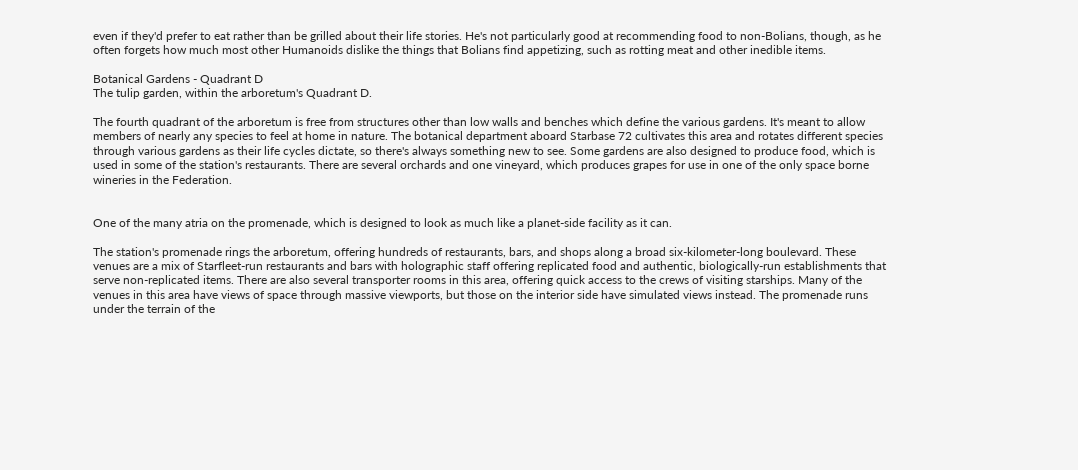even if they'd prefer to eat rather than be grilled about their life stories. He's not particularly good at recommending food to non-Bolians, though, as he often forgets how much most other Humanoids dislike the things that Bolians find appetizing, such as rotting meat and other inedible items.

Botanical Gardens - Quadrant D
The tulip garden, within the arboretum's Quadrant D.

The fourth quadrant of the arboretum is free from structures other than low walls and benches which define the various gardens. It's meant to allow members of nearly any species to feel at home in nature. The botanical department aboard Starbase 72 cultivates this area and rotates different species through various gardens as their life cycles dictate, so there's always something new to see. Some gardens are also designed to produce food, which is used in some of the station's restaurants. There are several orchards and one vineyard, which produces grapes for use in one of the only space borne wineries in the Federation.


One of the many atria on the promenade, which is designed to look as much like a planet-side facility as it can.

The station's promenade rings the arboretum, offering hundreds of restaurants, bars, and shops along a broad six-kilometer-long boulevard. These venues are a mix of Starfleet-run restaurants and bars with holographic staff offering replicated food and authentic, biologically-run establishments that serve non-replicated items. There are also several transporter rooms in this area, offering quick access to the crews of visiting starships. Many of the venues in this area have views of space through massive viewports, but those on the interior side have simulated views instead. The promenade runs under the terrain of the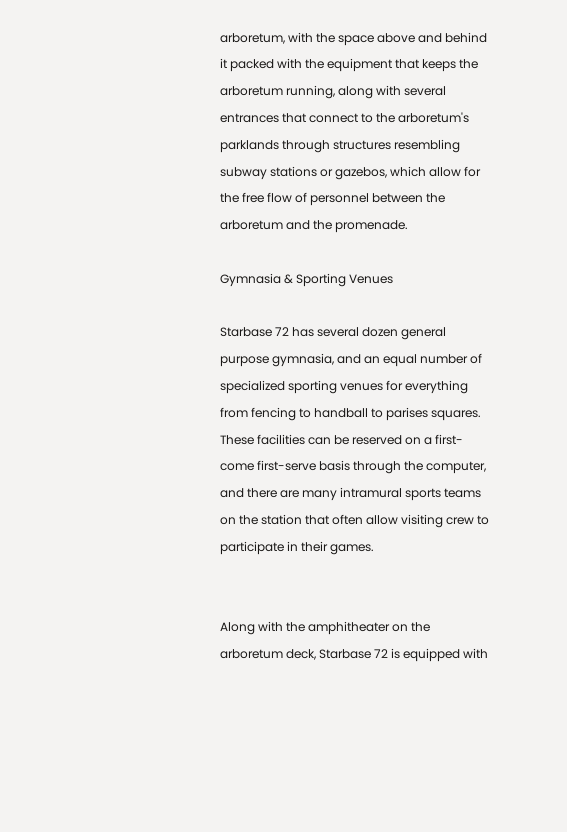arboretum, with the space above and behind it packed with the equipment that keeps the arboretum running, along with several entrances that connect to the arboretum's parklands through structures resembling subway stations or gazebos, which allow for the free flow of personnel between the arboretum and the promenade.

Gymnasia & Sporting Venues

Starbase 72 has several dozen general purpose gymnasia, and an equal number of specialized sporting venues for everything from fencing to handball to parises squares. These facilities can be reserved on a first-come first-serve basis through the computer, and there are many intramural sports teams on the station that often allow visiting crew to participate in their games.


Along with the amphitheater on the arboretum deck, Starbase 72 is equipped with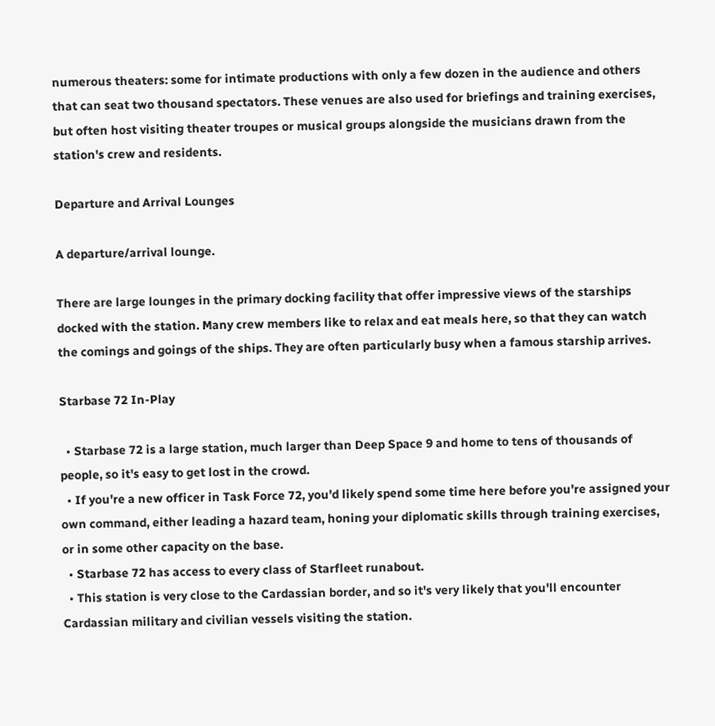numerous theaters: some for intimate productions with only a few dozen in the audience and others that can seat two thousand spectators. These venues are also used for briefings and training exercises, but often host visiting theater troupes or musical groups alongside the musicians drawn from the station's crew and residents.

Departure and Arrival Lounges

A departure/arrival lounge.

There are large lounges in the primary docking facility that offer impressive views of the starships docked with the station. Many crew members like to relax and eat meals here, so that they can watch the comings and goings of the ships. They are often particularly busy when a famous starship arrives.

Starbase 72 In-Play

  • Starbase 72 is a large station, much larger than Deep Space 9 and home to tens of thousands of people, so it's easy to get lost in the crowd.
  • If you're a new officer in Task Force 72, you'd likely spend some time here before you're assigned your own command, either leading a hazard team, honing your diplomatic skills through training exercises, or in some other capacity on the base.
  • Starbase 72 has access to every class of Starfleet runabout.
  • This station is very close to the Cardassian border, and so it's very likely that you'll encounter Cardassian military and civilian vessels visiting the station.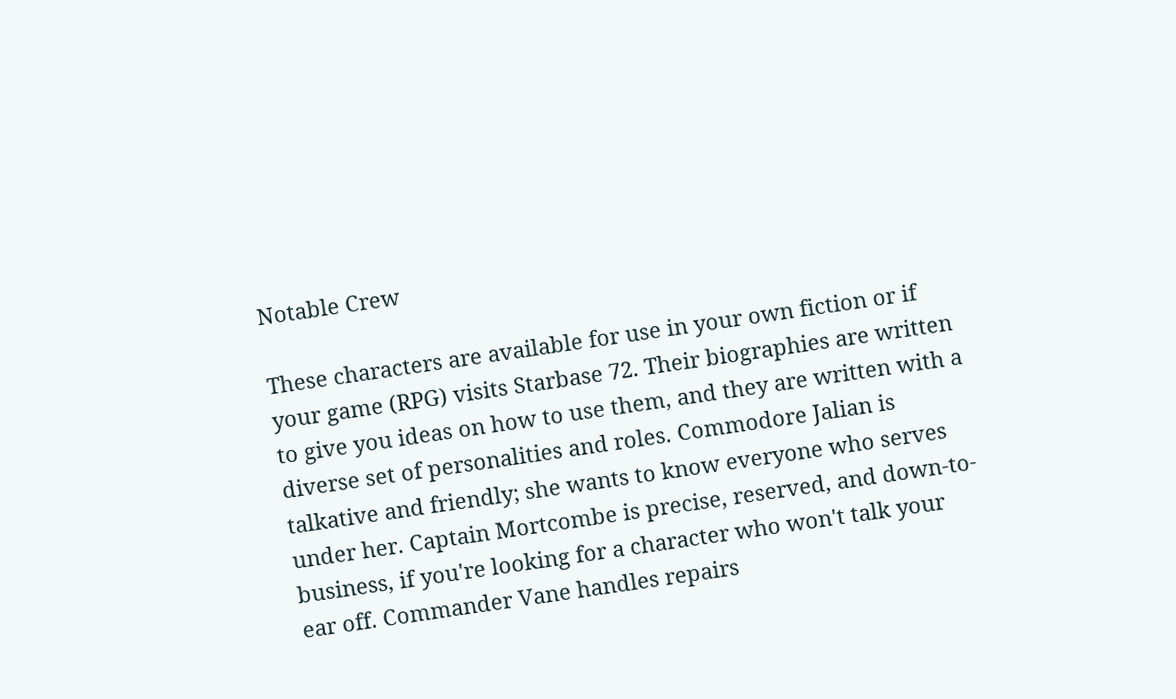Notable Crew

These characters are available for use in your own fiction or if your game (RPG) visits Starbase 72. Their biographies are written to give you ideas on how to use them, and they are written with a diverse set of personalities and roles. Commodore Jalian is talkative and friendly; she wants to know everyone who serves under her. Captain Mortcombe is precise, reserved, and down-to-business, if you're looking for a character who won't talk your ear off. Commander Vane handles repairs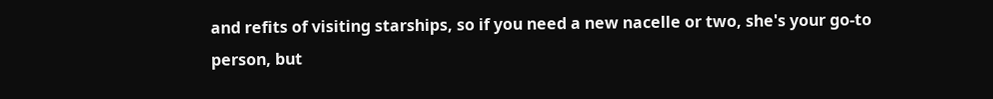and refits of visiting starships, so if you need a new nacelle or two, she's your go-to person, but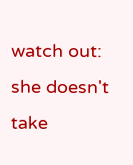watch out: she doesn't take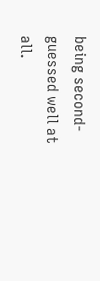being second-guessed well at all.